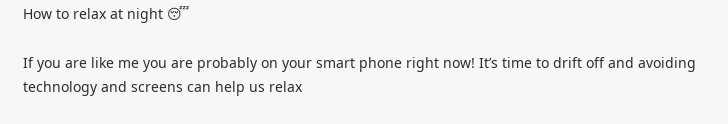How to relax at night 😴

If you are like me you are probably on your smart phone right now! It’s time to drift off and avoiding technology and screens can help us relax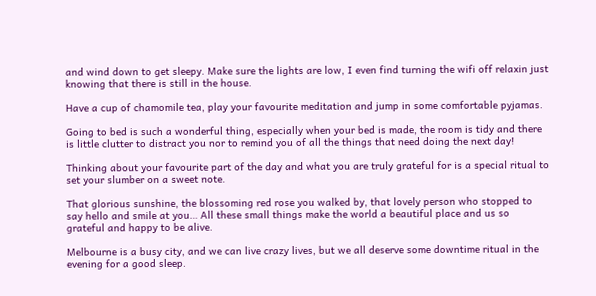and wind down to get sleepy. Make sure the lights are low, I even find turning the wifi off relaxin just knowing that there is still in the house.

Have a cup of chamomile tea, play your favourite meditation and jump in some comfortable pyjamas.

Going to bed is such a wonderful thing, especially when your bed is made, the room is tidy and there is little clutter to distract you nor to remind you of all the things that need doing the next day!

Thinking about your favourite part of the day and what you are truly grateful for is a special ritual to set your slumber on a sweet note.

That glorious sunshine, the blossoming red rose you walked by, that lovely person who stopped to say hello and smile at you… All these small things make the world a beautiful place and us so grateful and happy to be alive.

Melbourne is a busy city, and we can live crazy lives, but we all deserve some downtime ritual in the evening for a good sleep.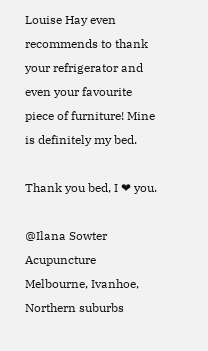Louise Hay even recommends to thank your refrigerator and even your favourite piece of furniture! Mine is definitely my bed.

Thank you bed, I ❤ you.

@Ilana Sowter Acupuncture Melbourne, Ivanhoe, Northern suburbs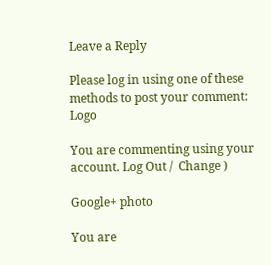Leave a Reply

Please log in using one of these methods to post your comment: Logo

You are commenting using your account. Log Out /  Change )

Google+ photo

You are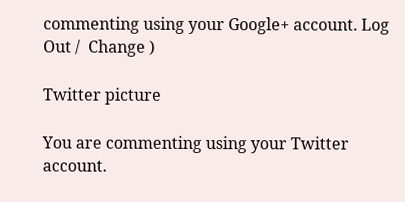commenting using your Google+ account. Log Out /  Change )

Twitter picture

You are commenting using your Twitter account.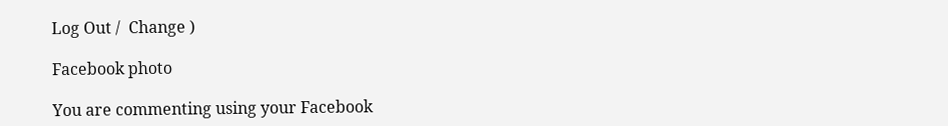Log Out /  Change )

Facebook photo

You are commenting using your Facebook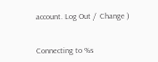account. Log Out /  Change )


Connecting to %s